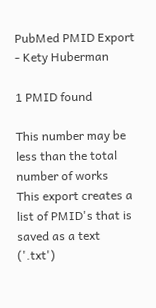PubMed PMID Export - Kety Huberman

1 PMID found

This number may be less than the total number of works
This export creates a list of PMID's that is saved as a text ('.txt')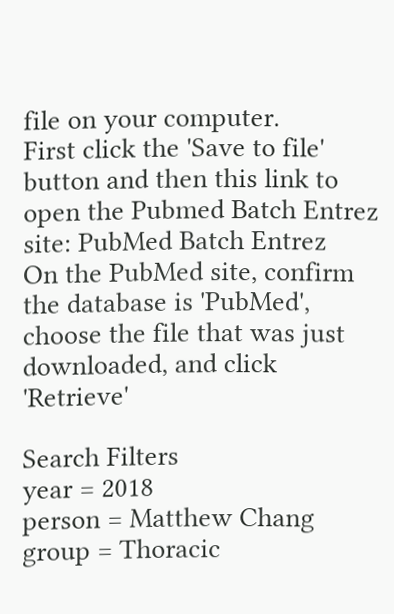file on your computer.
First click the 'Save to file' button and then this link to open the Pubmed Batch Entrez site: PubMed Batch Entrez
On the PubMed site, confirm the database is 'PubMed', choose the file that was just downloaded, and click 'Retrieve'

Search Filters
year = 2018
person = Matthew Chang
group = Thoracic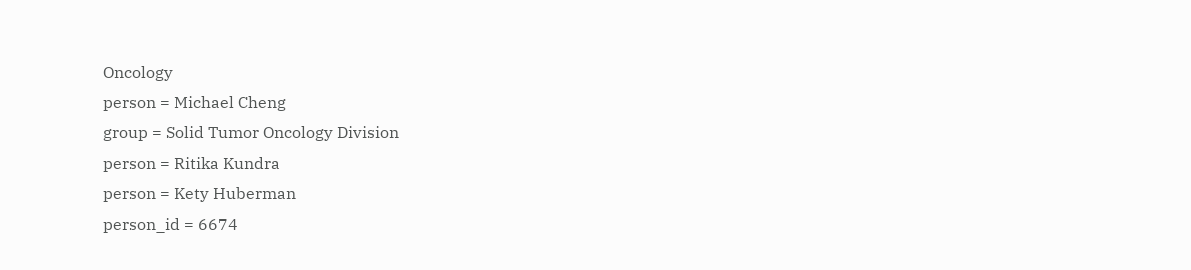Oncology
person = Michael Cheng
group = Solid Tumor Oncology Division
person = Ritika Kundra
person = Kety Huberman
person_id = 6674